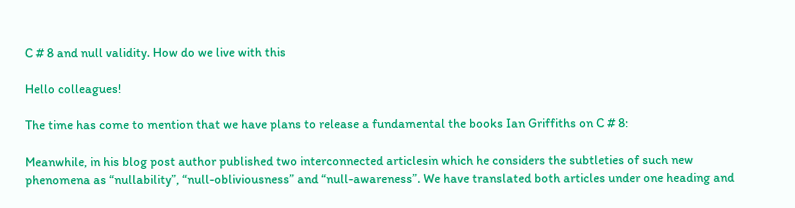C # 8 and null validity. How do we live with this

Hello colleagues!

The time has come to mention that we have plans to release a fundamental the books Ian Griffiths on C # 8:

Meanwhile, in his blog post author published two interconnected articlesin which he considers the subtleties of such new phenomena as “nullability”, “null-obliviousness” and “null-awareness”. We have translated both articles under one heading and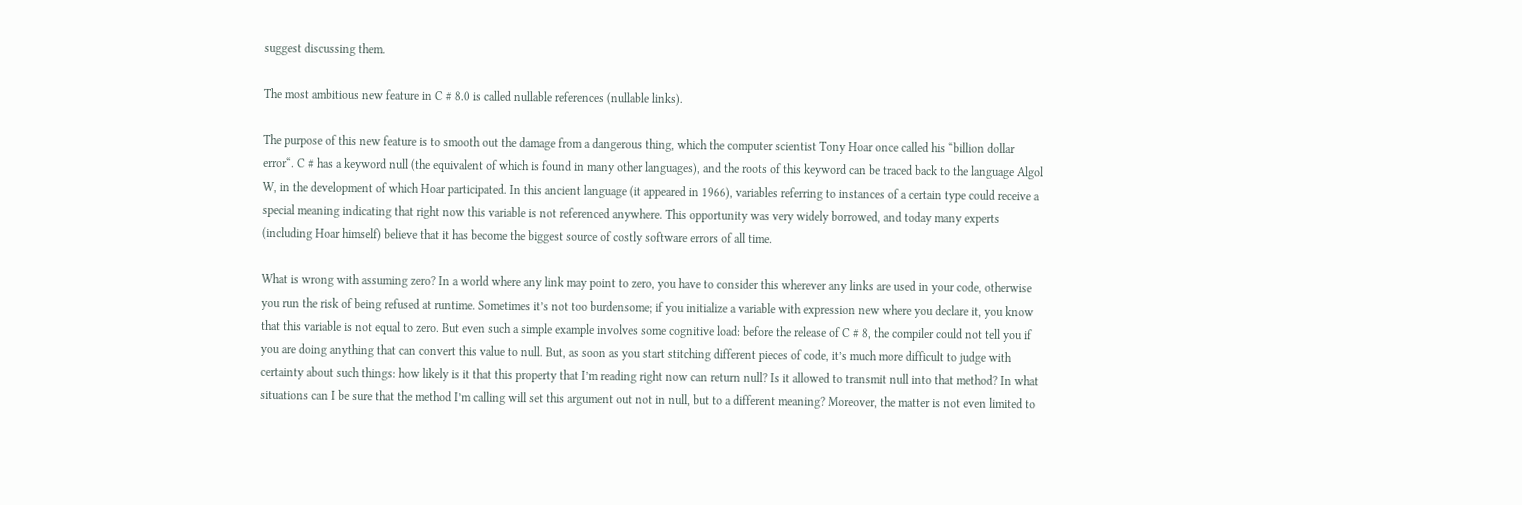suggest discussing them.

The most ambitious new feature in C # 8.0 is called nullable references (nullable links).

The purpose of this new feature is to smooth out the damage from a dangerous thing, which the computer scientist Tony Hoar once called his “billion dollar error“. C # has a keyword null (the equivalent of which is found in many other languages), and the roots of this keyword can be traced back to the language Algol W, in the development of which Hoar participated. In this ancient language (it appeared in 1966), variables referring to instances of a certain type could receive a special meaning indicating that right now this variable is not referenced anywhere. This opportunity was very widely borrowed, and today many experts (including Hoar himself) believe that it has become the biggest source of costly software errors of all time.

What is wrong with assuming zero? In a world where any link may point to zero, you have to consider this wherever any links are used in your code, otherwise you run the risk of being refused at runtime. Sometimes it’s not too burdensome; if you initialize a variable with expression new where you declare it, you know that this variable is not equal to zero. But even such a simple example involves some cognitive load: before the release of C # 8, the compiler could not tell you if you are doing anything that can convert this value to null. But, as soon as you start stitching different pieces of code, it’s much more difficult to judge with certainty about such things: how likely is it that this property that I’m reading right now can return null? Is it allowed to transmit null into that method? In what situations can I be sure that the method I’m calling will set this argument out not in null, but to a different meaning? Moreover, the matter is not even limited to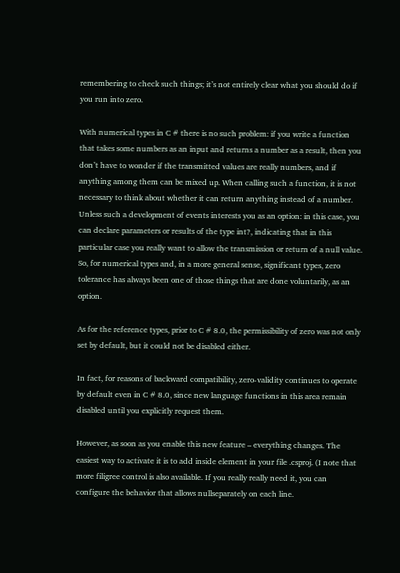remembering to check such things; it’s not entirely clear what you should do if you run into zero.

With numerical types in C # there is no such problem: if you write a function that takes some numbers as an input and returns a number as a result, then you don’t have to wonder if the transmitted values are really numbers, and if anything among them can be mixed up. When calling such a function, it is not necessary to think about whether it can return anything instead of a number. Unless such a development of events interests you as an option: in this case, you can declare parameters or results of the type int?, indicating that in this particular case you really want to allow the transmission or return of a null value. So, for numerical types and, in a more general sense, significant types, zero tolerance has always been one of those things that are done voluntarily, as an option.

As for the reference types, prior to C # 8.0, the permissibility of zero was not only set by default, but it could not be disabled either.

In fact, for reasons of backward compatibility, zero-validity continues to operate by default even in C # 8.0, since new language functions in this area remain disabled until you explicitly request them.

However, as soon as you enable this new feature – everything changes. The easiest way to activate it is to add inside element in your file .csproj. (I note that more filigree control is also available. If you really really need it, you can configure the behavior that allows nullseparately on each line.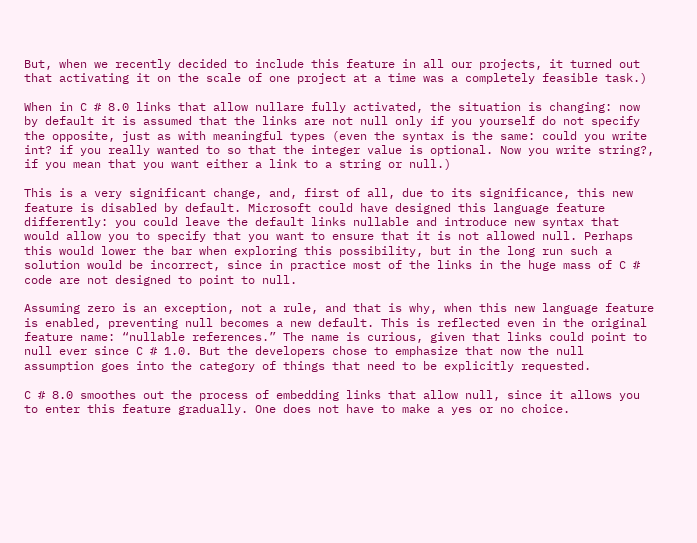But, when we recently decided to include this feature in all our projects, it turned out that activating it on the scale of one project at a time was a completely feasible task.)

When in C # 8.0 links that allow nullare fully activated, the situation is changing: now by default it is assumed that the links are not null only if you yourself do not specify the opposite, just as with meaningful types (even the syntax is the same: could you write int? if you really wanted to so that the integer value is optional. Now you write string?, if you mean that you want either a link to a string or null.)

This is a very significant change, and, first of all, due to its significance, this new feature is disabled by default. Microsoft could have designed this language feature differently: you could leave the default links nullable and introduce new syntax that would allow you to specify that you want to ensure that it is not allowed null. Perhaps this would lower the bar when exploring this possibility, but in the long run such a solution would be incorrect, since in practice most of the links in the huge mass of C # code are not designed to point to null.

Assuming zero is an exception, not a rule, and that is why, when this new language feature is enabled, preventing null becomes a new default. This is reflected even in the original feature name: “nullable references.” The name is curious, given that links could point to null ever since C # 1.0. But the developers chose to emphasize that now the null assumption goes into the category of things that need to be explicitly requested.

C # 8.0 smoothes out the process of embedding links that allow null, since it allows you to enter this feature gradually. One does not have to make a yes or no choice.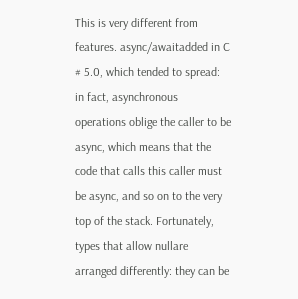This is very different from features. async/awaitadded in C # 5.0, which tended to spread: in fact, asynchronous operations oblige the caller to be async, which means that the code that calls this caller must be async, and so on to the very top of the stack. Fortunately, types that allow nullare arranged differently: they can be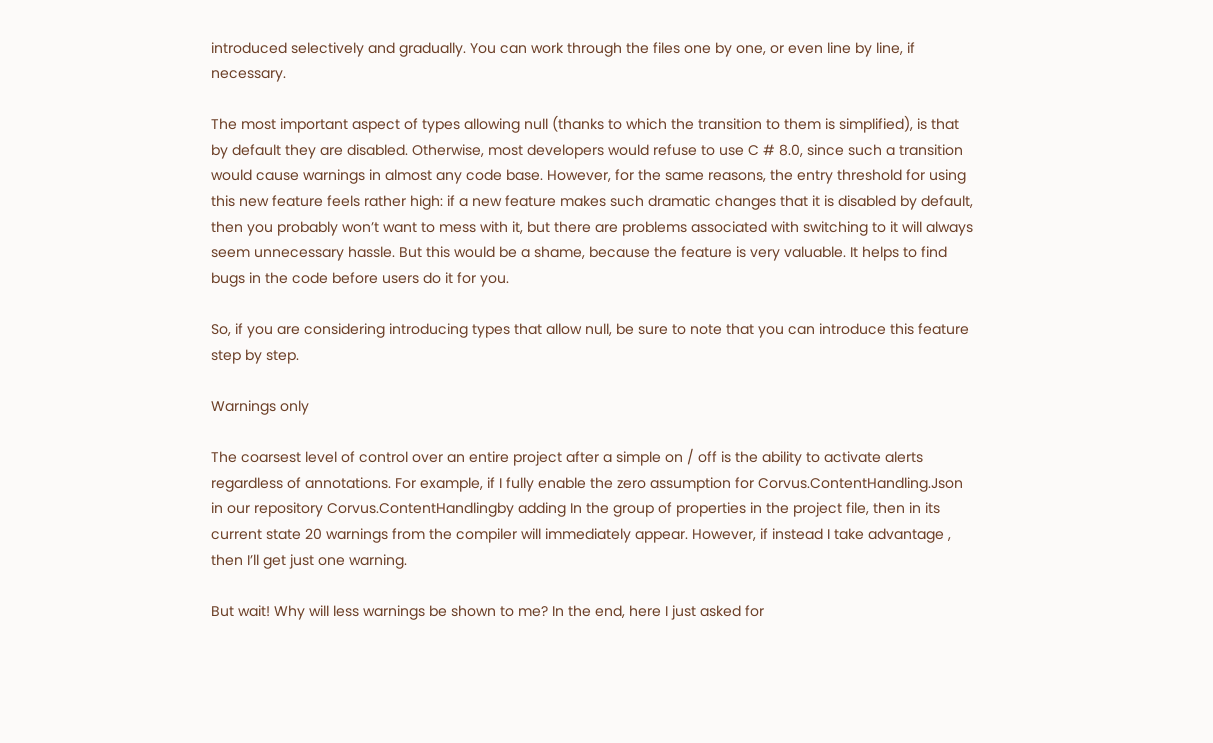introduced selectively and gradually. You can work through the files one by one, or even line by line, if necessary.

The most important aspect of types allowing null (thanks to which the transition to them is simplified), is that by default they are disabled. Otherwise, most developers would refuse to use C # 8.0, since such a transition would cause warnings in almost any code base. However, for the same reasons, the entry threshold for using this new feature feels rather high: if a new feature makes such dramatic changes that it is disabled by default, then you probably won’t want to mess with it, but there are problems associated with switching to it will always seem unnecessary hassle. But this would be a shame, because the feature is very valuable. It helps to find bugs in the code before users do it for you.

So, if you are considering introducing types that allow null, be sure to note that you can introduce this feature step by step.

Warnings only

The coarsest level of control over an entire project after a simple on / off is the ability to activate alerts regardless of annotations. For example, if I fully enable the zero assumption for Corvus.ContentHandling.Json in our repository Corvus.ContentHandlingby adding In the group of properties in the project file, then in its current state 20 warnings from the compiler will immediately appear. However, if instead I take advantage , then I’ll get just one warning.

But wait! Why will less warnings be shown to me? In the end, here I just asked for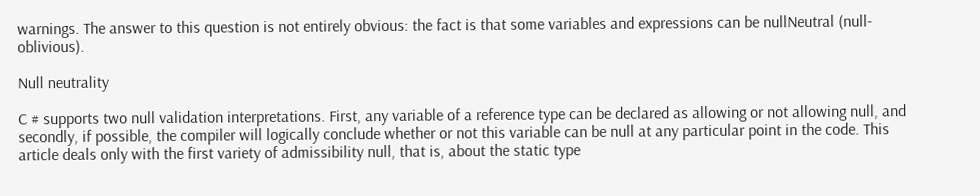warnings. The answer to this question is not entirely obvious: the fact is that some variables and expressions can be nullNeutral (null-oblivious).

Null neutrality

C # supports two null validation interpretations. First, any variable of a reference type can be declared as allowing or not allowing null, and secondly, if possible, the compiler will logically conclude whether or not this variable can be null at any particular point in the code. This article deals only with the first variety of admissibility null, that is, about the static type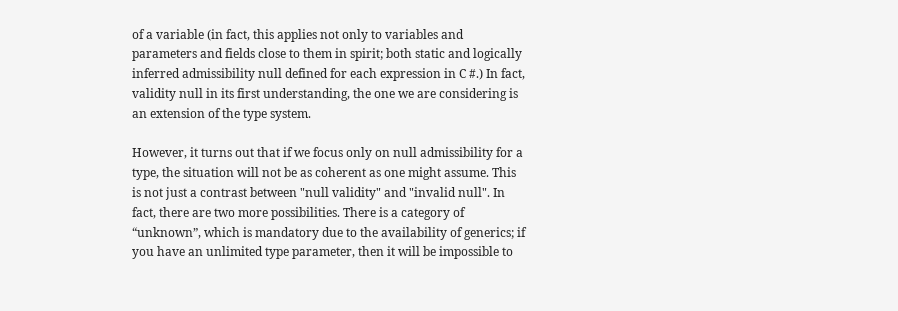of a variable (in fact, this applies not only to variables and parameters and fields close to them in spirit; both static and logically inferred admissibility null defined for each expression in C #.) In fact, validity null in its first understanding, the one we are considering is an extension of the type system.

However, it turns out that if we focus only on null admissibility for a type, the situation will not be as coherent as one might assume. This is not just a contrast between "null validity" and "invalid null". In fact, there are two more possibilities. There is a category of “unknown”, which is mandatory due to the availability of generics; if you have an unlimited type parameter, then it will be impossible to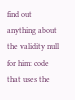find out anything about the validity null for him: code that uses the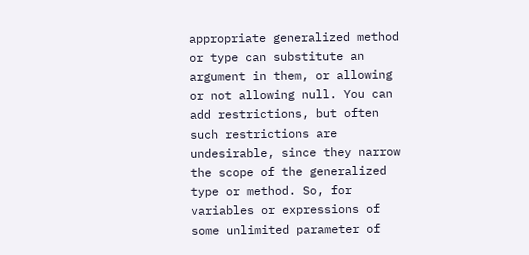appropriate generalized method or type can substitute an argument in them, or allowing or not allowing null. You can add restrictions, but often such restrictions are undesirable, since they narrow the scope of the generalized type or method. So, for variables or expressions of some unlimited parameter of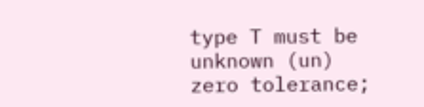type T must be unknown (un) zero tolerance;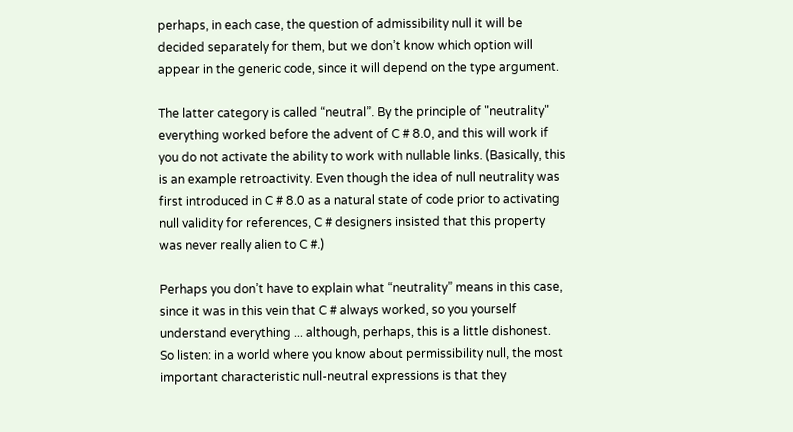perhaps, in each case, the question of admissibility null it will be decided separately for them, but we don’t know which option will appear in the generic code, since it will depend on the type argument.

The latter category is called “neutral”. By the principle of "neutrality" everything worked before the advent of C # 8.0, and this will work if you do not activate the ability to work with nullable links. (Basically, this is an example retroactivity. Even though the idea of null neutrality was first introduced in C # 8.0 as a natural state of code prior to activating null validity for references, C # designers insisted that this property was never really alien to C #.)

Perhaps you don’t have to explain what “neutrality” means in this case, since it was in this vein that C # always worked, so you yourself understand everything ... although, perhaps, this is a little dishonest. So listen: in a world where you know about permissibility null, the most important characteristic null-neutral expressions is that they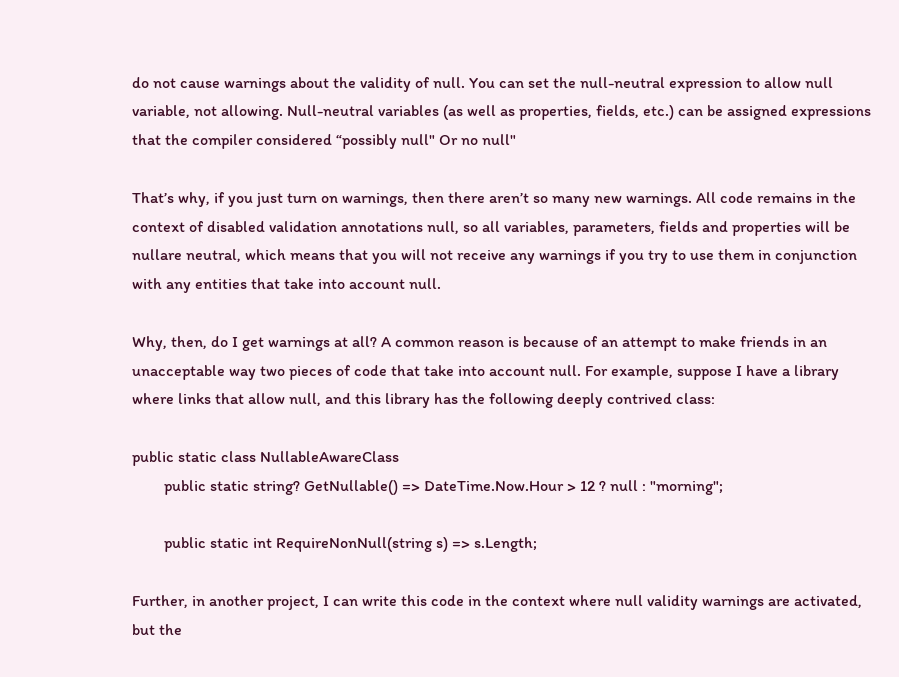do not cause warnings about the validity of null. You can set the null-neutral expression to allow null variable, not allowing. Null-neutral variables (as well as properties, fields, etc.) can be assigned expressions that the compiler considered “possibly null" Or no null"

That’s why, if you just turn on warnings, then there aren’t so many new warnings. All code remains in the context of disabled validation annotations null, so all variables, parameters, fields and properties will be nullare neutral, which means that you will not receive any warnings if you try to use them in conjunction with any entities that take into account null.

Why, then, do I get warnings at all? A common reason is because of an attempt to make friends in an unacceptable way two pieces of code that take into account null. For example, suppose I have a library where links that allow null, and this library has the following deeply contrived class:

public static class NullableAwareClass
        public static string? GetNullable() => DateTime.Now.Hour > 12 ? null : "morning";

        public static int RequireNonNull(string s) => s.Length;

Further, in another project, I can write this code in the context where null validity warnings are activated, but the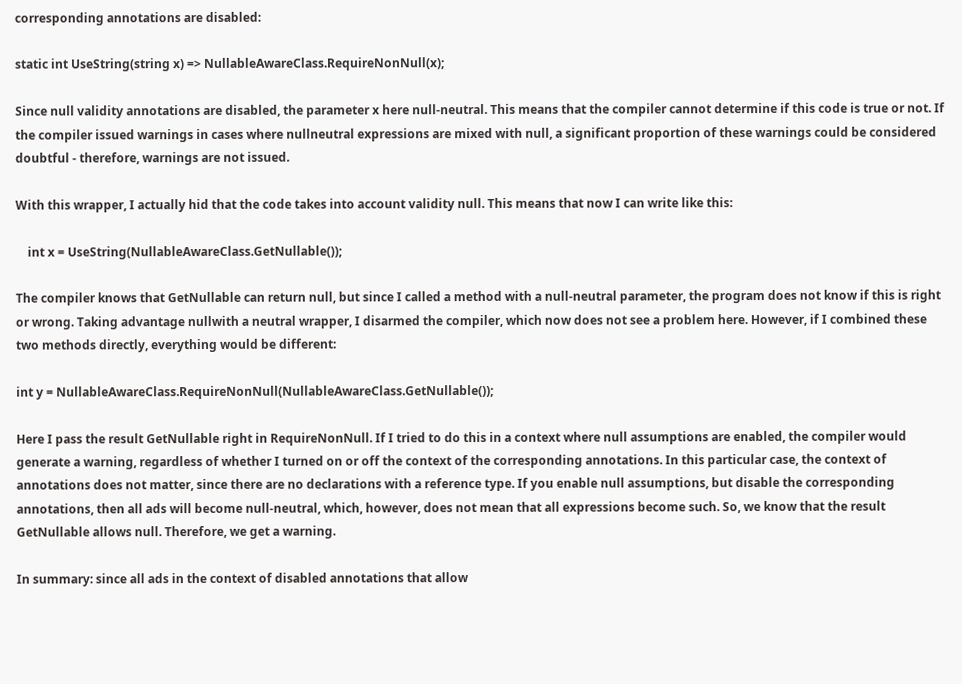corresponding annotations are disabled:

static int UseString(string x) => NullableAwareClass.RequireNonNull(x);

Since null validity annotations are disabled, the parameter x here null-neutral. This means that the compiler cannot determine if this code is true or not. If the compiler issued warnings in cases where nullneutral expressions are mixed with null, a significant proportion of these warnings could be considered doubtful - therefore, warnings are not issued.

With this wrapper, I actually hid that the code takes into account validity null. This means that now I can write like this:

    int x = UseString(NullableAwareClass.GetNullable());

The compiler knows that GetNullable can return null, but since I called a method with a null-neutral parameter, the program does not know if this is right or wrong. Taking advantage nullwith a neutral wrapper, I disarmed the compiler, which now does not see a problem here. However, if I combined these two methods directly, everything would be different:

int y = NullableAwareClass.RequireNonNull(NullableAwareClass.GetNullable());

Here I pass the result GetNullable right in RequireNonNull. If I tried to do this in a context where null assumptions are enabled, the compiler would generate a warning, regardless of whether I turned on or off the context of the corresponding annotations. In this particular case, the context of annotations does not matter, since there are no declarations with a reference type. If you enable null assumptions, but disable the corresponding annotations, then all ads will become null-neutral, which, however, does not mean that all expressions become such. So, we know that the result GetNullable allows null. Therefore, we get a warning.

In summary: since all ads in the context of disabled annotations that allow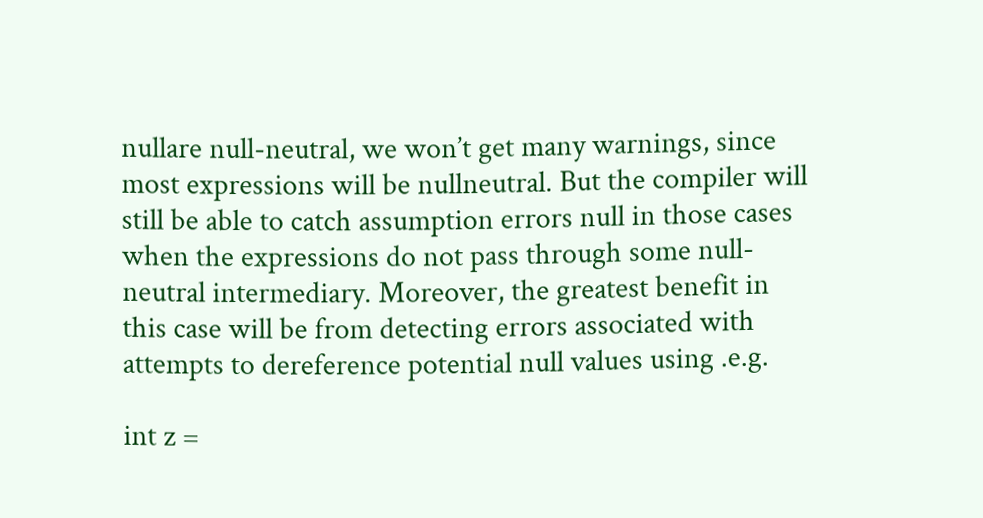nullare null-neutral, we won’t get many warnings, since most expressions will be nullneutral. But the compiler will still be able to catch assumption errors null in those cases when the expressions do not pass through some null-neutral intermediary. Moreover, the greatest benefit in this case will be from detecting errors associated with attempts to dereference potential null values using .e.g.

int z =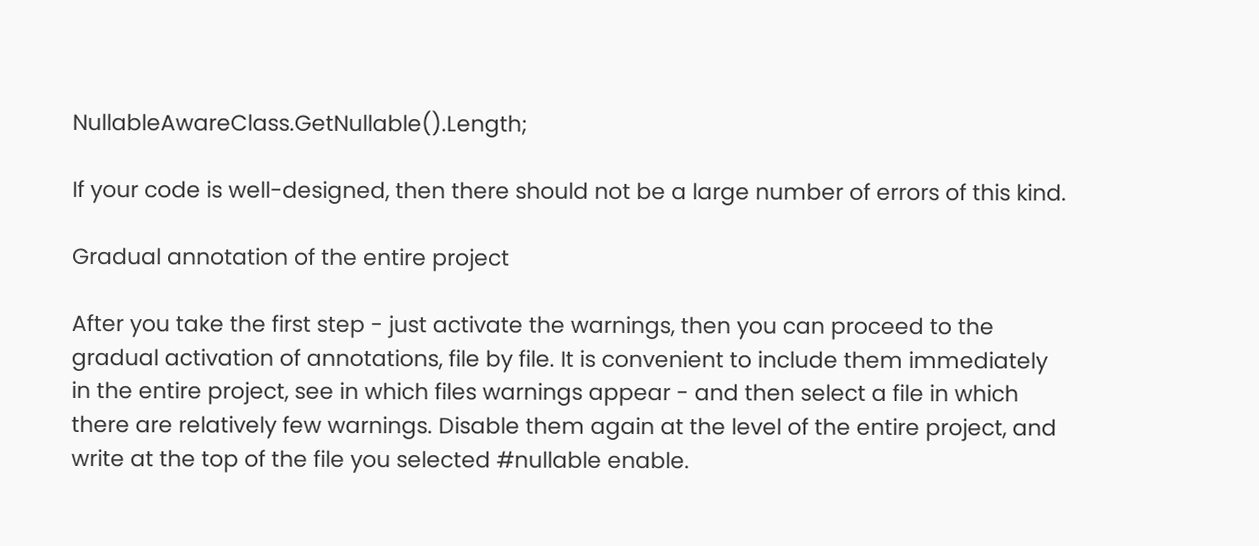NullableAwareClass.GetNullable().Length;

If your code is well-designed, then there should not be a large number of errors of this kind.

Gradual annotation of the entire project

After you take the first step - just activate the warnings, then you can proceed to the gradual activation of annotations, file by file. It is convenient to include them immediately in the entire project, see in which files warnings appear - and then select a file in which there are relatively few warnings. Disable them again at the level of the entire project, and write at the top of the file you selected #nullable enable.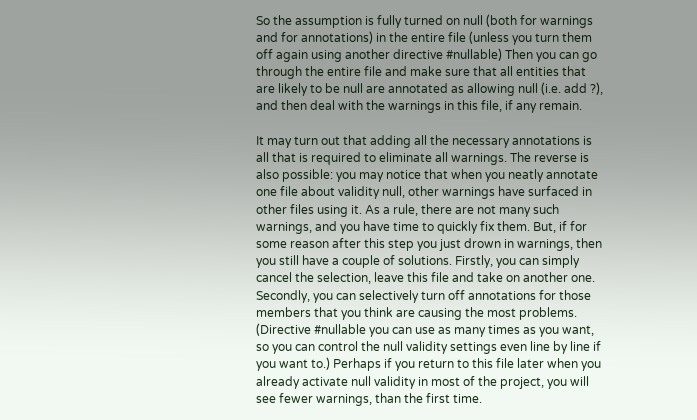So the assumption is fully turned on null (both for warnings and for annotations) in the entire file (unless you turn them off again using another directive #nullable) Then you can go through the entire file and make sure that all entities that are likely to be null are annotated as allowing null (i.e. add ?), and then deal with the warnings in this file, if any remain.

It may turn out that adding all the necessary annotations is all that is required to eliminate all warnings. The reverse is also possible: you may notice that when you neatly annotate one file about validity null, other warnings have surfaced in other files using it. As a rule, there are not many such warnings, and you have time to quickly fix them. But, if for some reason after this step you just drown in warnings, then you still have a couple of solutions. Firstly, you can simply cancel the selection, leave this file and take on another one. Secondly, you can selectively turn off annotations for those members that you think are causing the most problems. (Directive #nullable you can use as many times as you want, so you can control the null validity settings even line by line if you want to.) Perhaps if you return to this file later when you already activate null validity in most of the project, you will see fewer warnings, than the first time.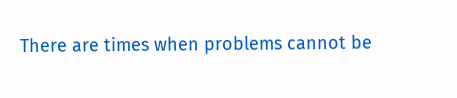There are times when problems cannot be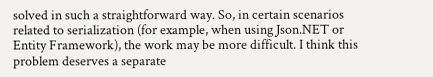solved in such a straightforward way. So, in certain scenarios related to serialization (for example, when using Json.NET or Entity Framework), the work may be more difficult. I think this problem deserves a separate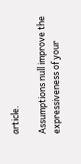article.

Assumptions null improve the expressiveness of your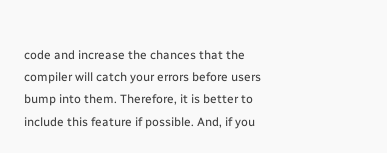code and increase the chances that the compiler will catch your errors before users bump into them. Therefore, it is better to include this feature if possible. And, if you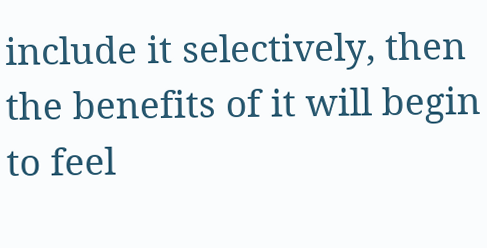include it selectively, then the benefits of it will begin to feel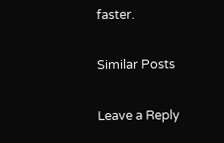faster.

Similar Posts

Leave a Reply